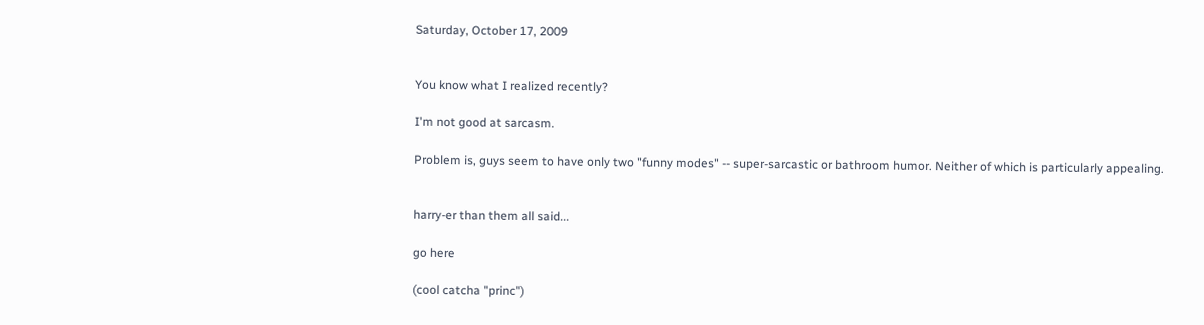Saturday, October 17, 2009


You know what I realized recently?

I'm not good at sarcasm.

Problem is, guys seem to have only two "funny modes" -- super-sarcastic or bathroom humor. Neither of which is particularly appealing.


harry-er than them all said...

go here

(cool catcha "princ")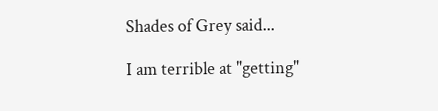Shades of Grey said...

I am terrible at "getting"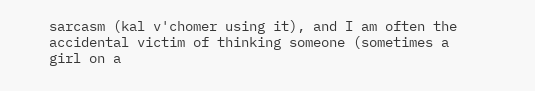sarcasm (kal v'chomer using it), and I am often the accidental victim of thinking someone (sometimes a girl on a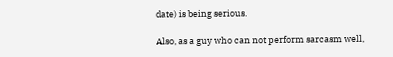date) is being serious.

Also, as a guy who can not perform sarcasm well,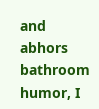and abhors bathroom humor, I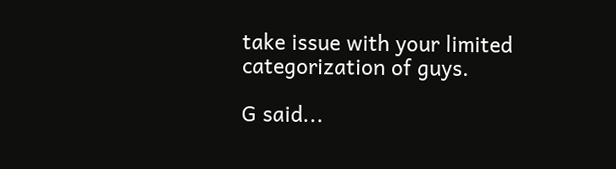take issue with your limited categorization of guys.

G said...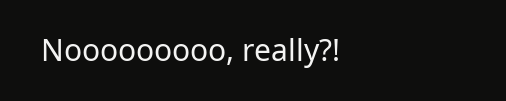Nooooooooo, really?!